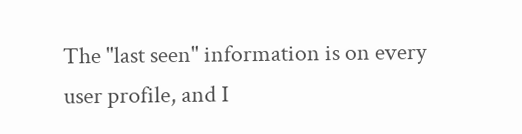The "last seen" information is on every user profile, and I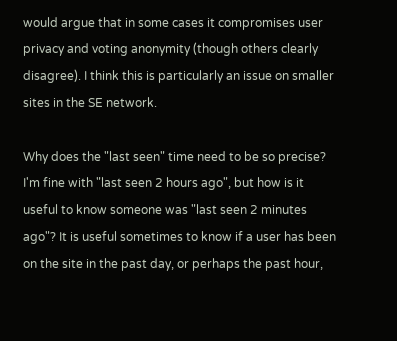would argue that in some cases it compromises user privacy and voting anonymity (though others clearly disagree). I think this is particularly an issue on smaller sites in the SE network.

Why does the "last seen" time need to be so precise? I'm fine with "last seen 2 hours ago", but how is it useful to know someone was "last seen 2 minutes ago"? It is useful sometimes to know if a user has been on the site in the past day, or perhaps the past hour,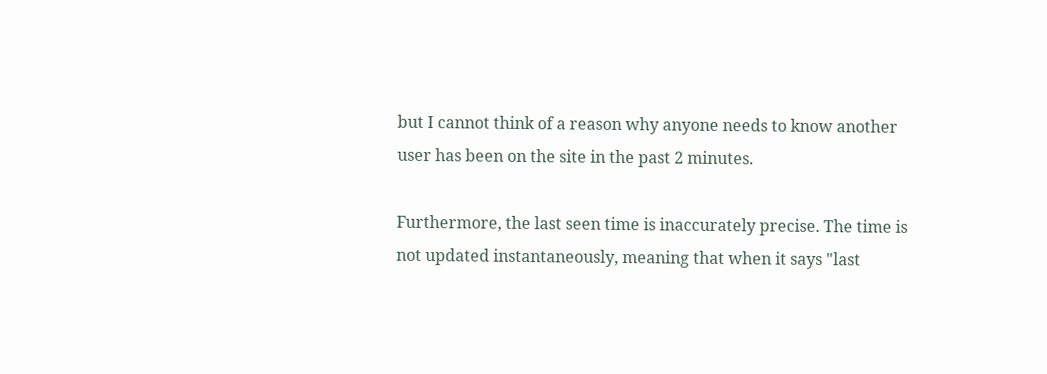but I cannot think of a reason why anyone needs to know another user has been on the site in the past 2 minutes.

Furthermore, the last seen time is inaccurately precise. The time is not updated instantaneously, meaning that when it says "last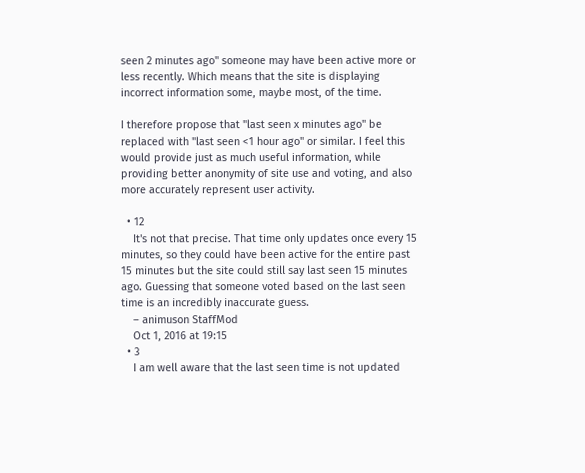seen 2 minutes ago" someone may have been active more or less recently. Which means that the site is displaying incorrect information some, maybe most, of the time.

I therefore propose that "last seen x minutes ago" be replaced with "last seen <1 hour ago" or similar. I feel this would provide just as much useful information, while providing better anonymity of site use and voting, and also more accurately represent user activity.

  • 12
    It's not that precise. That time only updates once every 15 minutes, so they could have been active for the entire past 15 minutes but the site could still say last seen 15 minutes ago. Guessing that someone voted based on the last seen time is an incredibly inaccurate guess.
    – animuson StaffMod
    Oct 1, 2016 at 19:15
  • 3
    I am well aware that the last seen time is not updated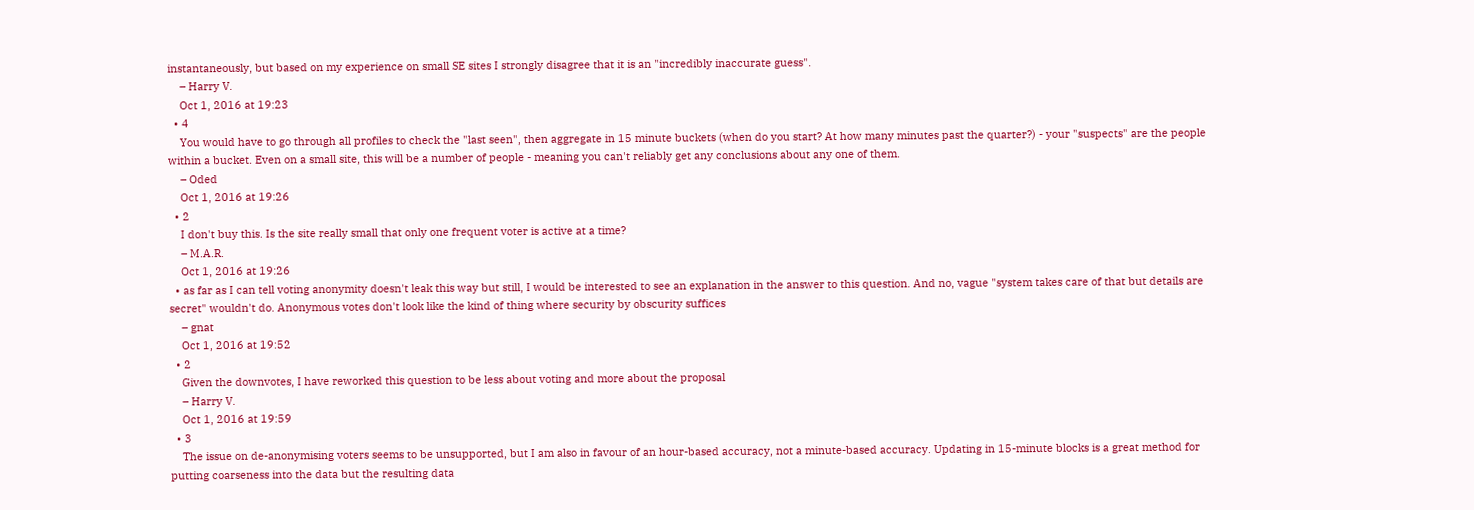instantaneously, but based on my experience on small SE sites I strongly disagree that it is an "incredibly inaccurate guess".
    – Harry V.
    Oct 1, 2016 at 19:23
  • 4
    You would have to go through all profiles to check the "last seen", then aggregate in 15 minute buckets (when do you start? At how many minutes past the quarter?) - your "suspects" are the people within a bucket. Even on a small site, this will be a number of people - meaning you can't reliably get any conclusions about any one of them.
    – Oded
    Oct 1, 2016 at 19:26
  • 2
    I don't buy this. Is the site really small that only one frequent voter is active at a time?
    – M.A.R.
    Oct 1, 2016 at 19:26
  • as far as I can tell voting anonymity doesn't leak this way but still, I would be interested to see an explanation in the answer to this question. And no, vague "system takes care of that but details are secret" wouldn't do. Anonymous votes don't look like the kind of thing where security by obscurity suffices
    – gnat
    Oct 1, 2016 at 19:52
  • 2
    Given the downvotes, I have reworked this question to be less about voting and more about the proposal
    – Harry V.
    Oct 1, 2016 at 19:59
  • 3
    The issue on de-anonymising voters seems to be unsupported, but I am also in favour of an hour-based accuracy, not a minute-based accuracy. Updating in 15-minute blocks is a great method for putting coarseness into the data but the resulting data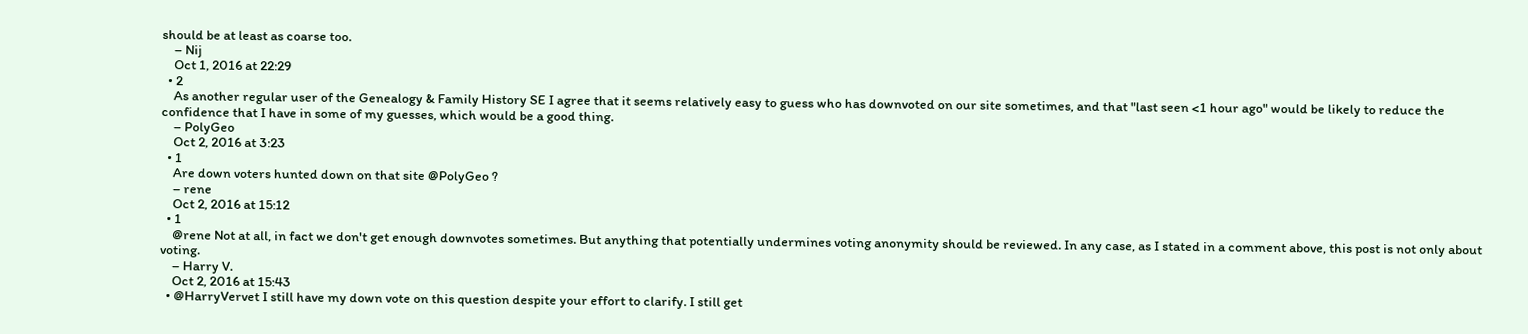should be at least as coarse too.
    – Nij
    Oct 1, 2016 at 22:29
  • 2
    As another regular user of the Genealogy & Family History SE I agree that it seems relatively easy to guess who has downvoted on our site sometimes, and that "last seen <1 hour ago" would be likely to reduce the confidence that I have in some of my guesses, which would be a good thing.
    – PolyGeo
    Oct 2, 2016 at 3:23
  • 1
    Are down voters hunted down on that site @PolyGeo ?
    – rene
    Oct 2, 2016 at 15:12
  • 1
    @rene Not at all, in fact we don't get enough downvotes sometimes. But anything that potentially undermines voting anonymity should be reviewed. In any case, as I stated in a comment above, this post is not only about voting.
    – Harry V.
    Oct 2, 2016 at 15:43
  • @HarryVervet I still have my down vote on this question despite your effort to clarify. I still get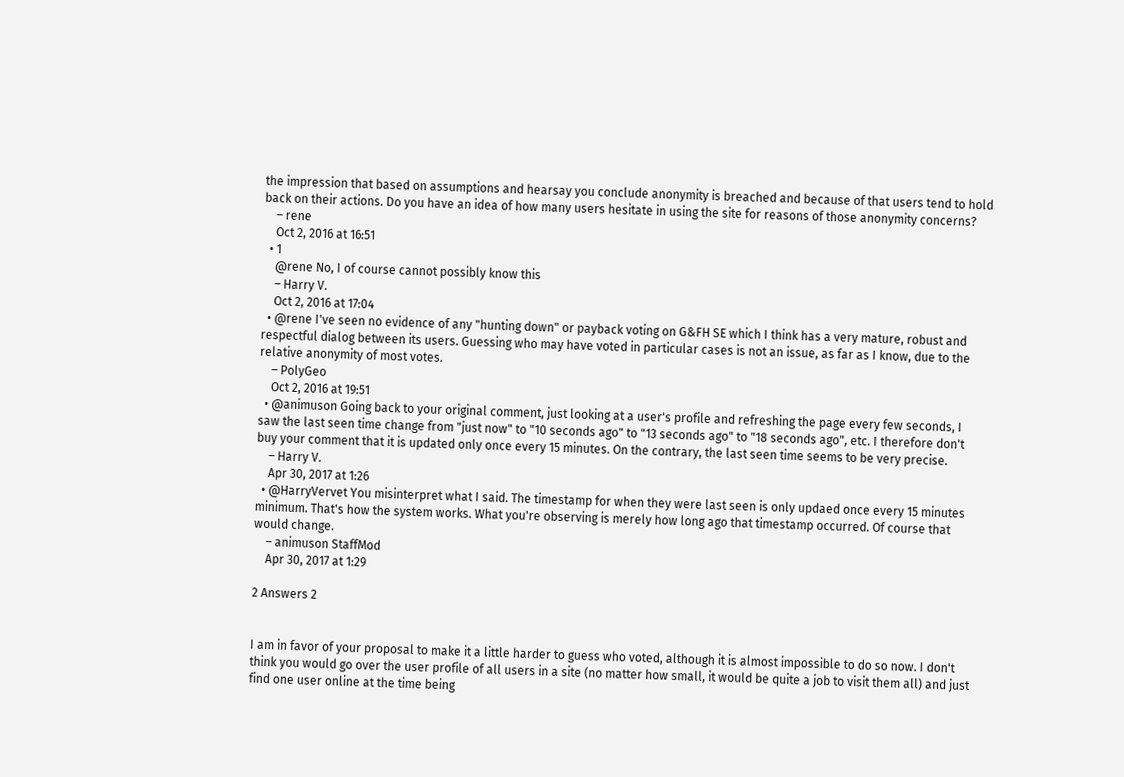the impression that based on assumptions and hearsay you conclude anonymity is breached and because of that users tend to hold back on their actions. Do you have an idea of how many users hesitate in using the site for reasons of those anonymity concerns?
    – rene
    Oct 2, 2016 at 16:51
  • 1
    @rene No, I of course cannot possibly know this
    – Harry V.
    Oct 2, 2016 at 17:04
  • @rene I've seen no evidence of any "hunting down" or payback voting on G&FH SE which I think has a very mature, robust and respectful dialog between its users. Guessing who may have voted in particular cases is not an issue, as far as I know, due to the relative anonymity of most votes.
    – PolyGeo
    Oct 2, 2016 at 19:51
  • @animuson Going back to your original comment, just looking at a user's profile and refreshing the page every few seconds, I saw the last seen time change from "just now" to "10 seconds ago" to "13 seconds ago" to "18 seconds ago", etc. I therefore don't buy your comment that it is updated only once every 15 minutes. On the contrary, the last seen time seems to be very precise.
    – Harry V.
    Apr 30, 2017 at 1:26
  • @HarryVervet You misinterpret what I said. The timestamp for when they were last seen is only updaed once every 15 minutes minimum. That's how the system works. What you're observing is merely how long ago that timestamp occurred. Of course that would change.
    – animuson StaffMod
    Apr 30, 2017 at 1:29

2 Answers 2


I am in favor of your proposal to make it a little harder to guess who voted, although it is almost impossible to do so now. I don't think you would go over the user profile of all users in a site (no matter how small, it would be quite a job to visit them all) and just find one user online at the time being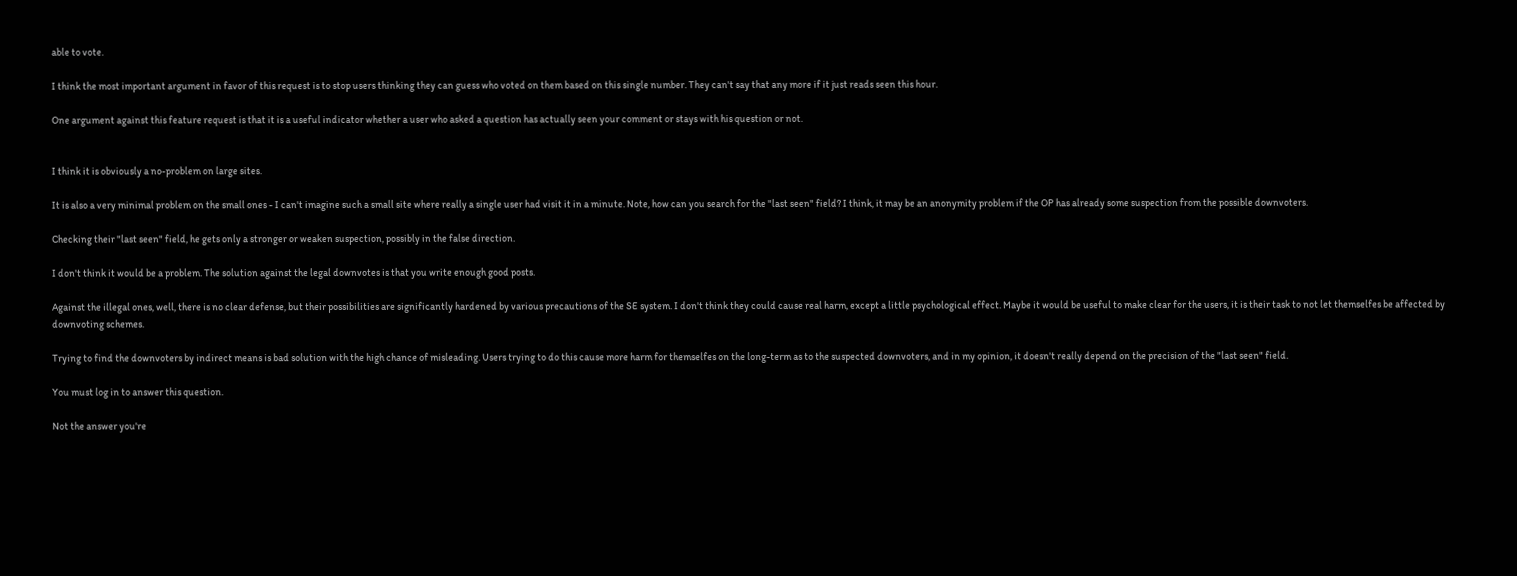able to vote.

I think the most important argument in favor of this request is to stop users thinking they can guess who voted on them based on this single number. They can't say that any more if it just reads seen this hour.

One argument against this feature request is that it is a useful indicator whether a user who asked a question has actually seen your comment or stays with his question or not.


I think it is obviously a no-problem on large sites.

It is also a very minimal problem on the small ones - I can't imagine such a small site where really a single user had visit it in a minute. Note, how can you search for the "last seen" field? I think, it may be an anonymity problem if the OP has already some suspection from the possible downvoters.

Checking their "last seen" field, he gets only a stronger or weaken suspection, possibly in the false direction.

I don't think it would be a problem. The solution against the legal downvotes is that you write enough good posts.

Against the illegal ones, well, there is no clear defense, but their possibilities are significantly hardened by various precautions of the SE system. I don't think they could cause real harm, except a little psychological effect. Maybe it would be useful to make clear for the users, it is their task to not let themselfes be affected by downvoting schemes.

Trying to find the downvoters by indirect means is bad solution with the high chance of misleading. Users trying to do this cause more harm for themselfes on the long-term as to the suspected downvoters, and in my opinion, it doesn't really depend on the precision of the "last seen" field.

You must log in to answer this question.

Not the answer you're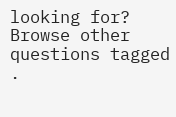looking for? Browse other questions tagged .